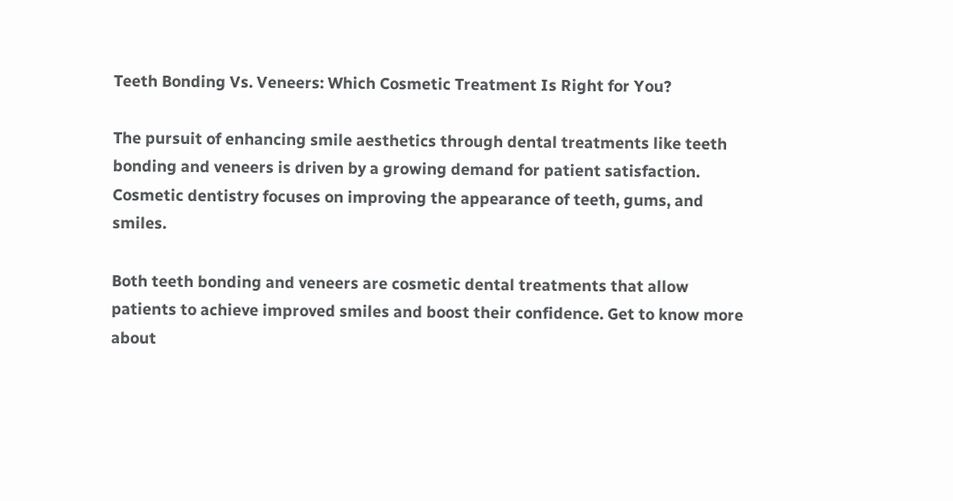Teeth Bonding Vs. Veneers: Which Cosmetic Treatment Is Right for You?

The pursuit of enhancing smile aesthetics through dental treatments like teeth bonding and veneers is driven by a growing demand for patient satisfaction. Cosmetic dentistry focuses on improving the appearance of teeth, gums, and smiles.

Both teeth bonding and veneers are cosmetic dental treatments that allow patients to achieve improved smiles and boost their confidence. Get to know more about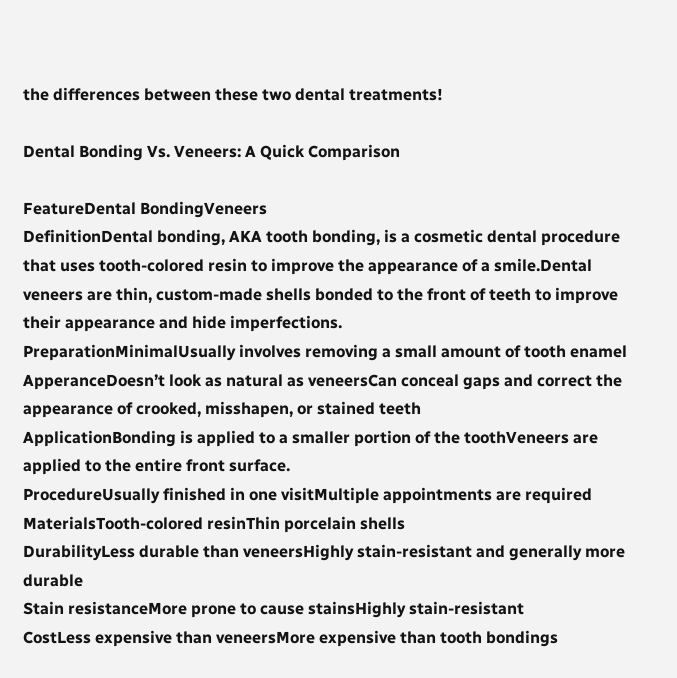the differences between these two dental treatments!

Dental Bonding Vs. Veneers: A Quick Comparison

FeatureDental BondingVeneers
DefinitionDental bonding, AKA tooth bonding, is a cosmetic dental procedure that uses tooth-colored resin to improve the appearance of a smile.Dental veneers are thin, custom-made shells bonded to the front of teeth to improve their appearance and hide imperfections.
PreparationMinimalUsually involves removing a small amount of tooth enamel
ApperanceDoesn’t look as natural as veneersCan conceal gaps and correct the appearance of crooked, misshapen, or stained teeth
ApplicationBonding is applied to a smaller portion of the toothVeneers are applied to the entire front surface.
ProcedureUsually finished in one visitMultiple appointments are required
MaterialsTooth-colored resinThin porcelain shells
DurabilityLess durable than veneersHighly stain-resistant and generally more durable
Stain resistanceMore prone to cause stainsHighly stain-resistant
CostLess expensive than veneersMore expensive than tooth bondings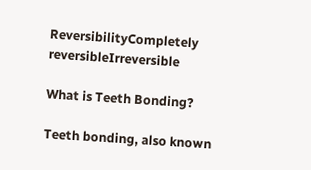ReversibilityCompletely reversibleIrreversible

What is Teeth Bonding?

Teeth bonding, also known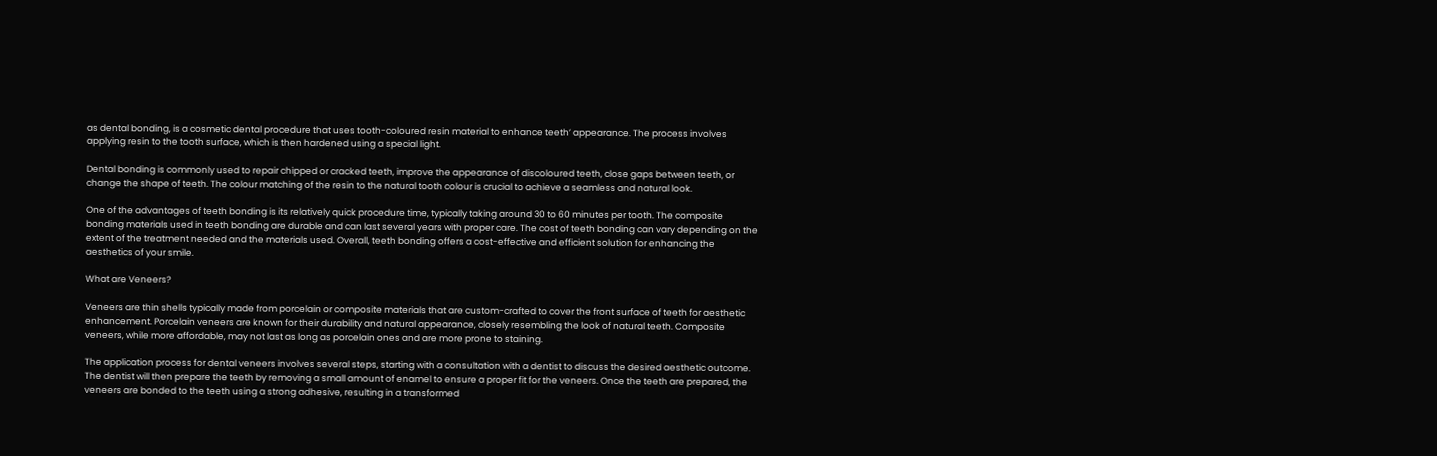as dental bonding, is a cosmetic dental procedure that uses tooth-coloured resin material to enhance teeth’ appearance. The process involves applying resin to the tooth surface, which is then hardened using a special light.

Dental bonding is commonly used to repair chipped or cracked teeth, improve the appearance of discoloured teeth, close gaps between teeth, or change the shape of teeth. The colour matching of the resin to the natural tooth colour is crucial to achieve a seamless and natural look.

One of the advantages of teeth bonding is its relatively quick procedure time, typically taking around 30 to 60 minutes per tooth. The composite bonding materials used in teeth bonding are durable and can last several years with proper care. The cost of teeth bonding can vary depending on the extent of the treatment needed and the materials used. Overall, teeth bonding offers a cost-effective and efficient solution for enhancing the aesthetics of your smile.

What are Veneers?

Veneers are thin shells typically made from porcelain or composite materials that are custom-crafted to cover the front surface of teeth for aesthetic enhancement. Porcelain veneers are known for their durability and natural appearance, closely resembling the look of natural teeth. Composite veneers, while more affordable, may not last as long as porcelain ones and are more prone to staining.

The application process for dental veneers involves several steps, starting with a consultation with a dentist to discuss the desired aesthetic outcome. The dentist will then prepare the teeth by removing a small amount of enamel to ensure a proper fit for the veneers. Once the teeth are prepared, the veneers are bonded to the teeth using a strong adhesive, resulting in a transformed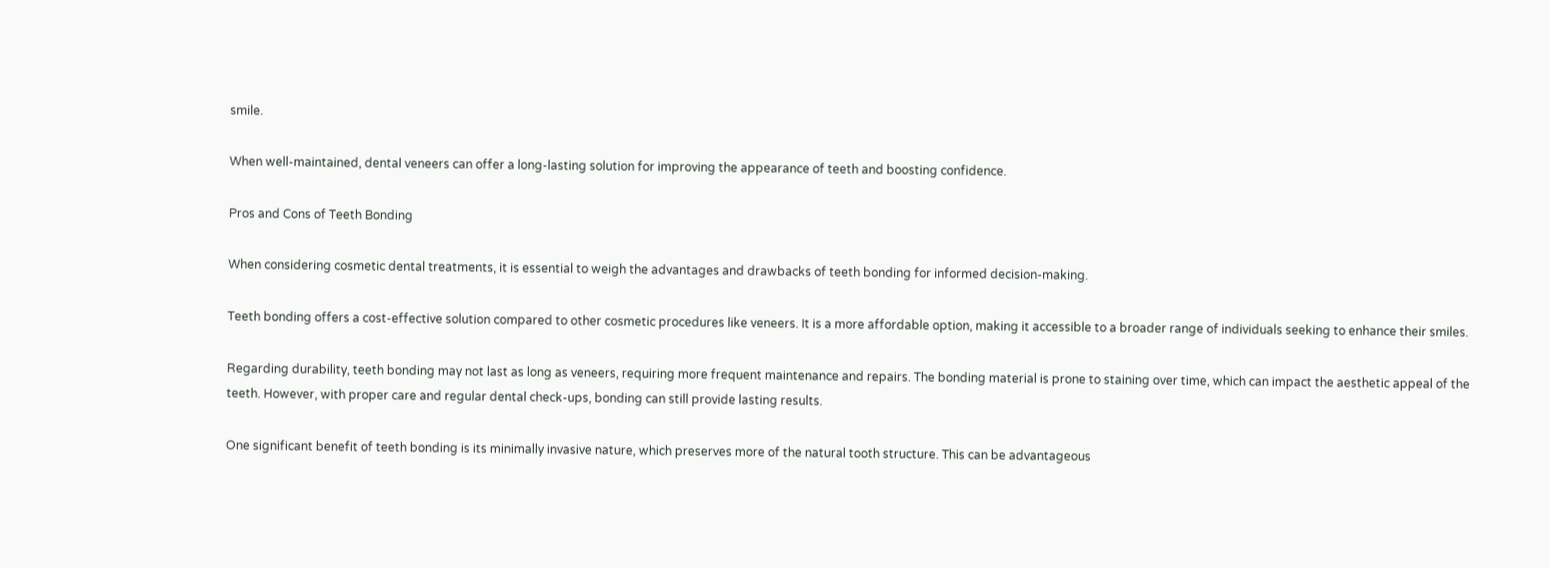smile.

When well-maintained, dental veneers can offer a long-lasting solution for improving the appearance of teeth and boosting confidence.

Pros and Cons of Teeth Bonding

When considering cosmetic dental treatments, it is essential to weigh the advantages and drawbacks of teeth bonding for informed decision-making.

Teeth bonding offers a cost-effective solution compared to other cosmetic procedures like veneers. It is a more affordable option, making it accessible to a broader range of individuals seeking to enhance their smiles.

Regarding durability, teeth bonding may not last as long as veneers, requiring more frequent maintenance and repairs. The bonding material is prone to staining over time, which can impact the aesthetic appeal of the teeth. However, with proper care and regular dental check-ups, bonding can still provide lasting results.

One significant benefit of teeth bonding is its minimally invasive nature, which preserves more of the natural tooth structure. This can be advantageous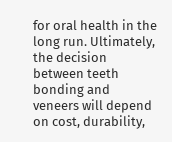for oral health in the long run. Ultimately, the decision between teeth bonding and veneers will depend on cost, durability,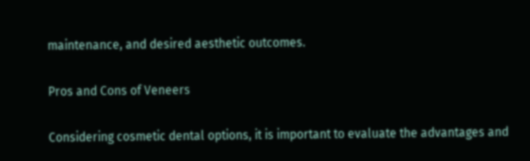maintenance, and desired aesthetic outcomes.

Pros and Cons of Veneers

Considering cosmetic dental options, it is important to evaluate the advantages and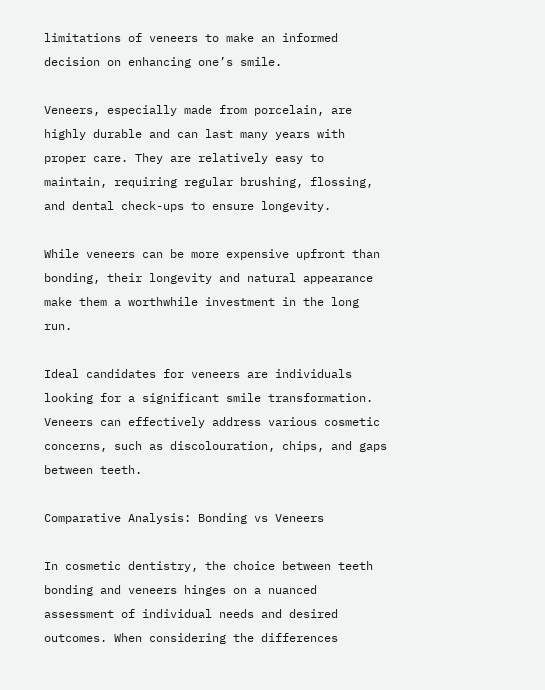limitations of veneers to make an informed decision on enhancing one’s smile.

Veneers, especially made from porcelain, are highly durable and can last many years with proper care. They are relatively easy to maintain, requiring regular brushing, flossing, and dental check-ups to ensure longevity.

While veneers can be more expensive upfront than bonding, their longevity and natural appearance make them a worthwhile investment in the long run.

Ideal candidates for veneers are individuals looking for a significant smile transformation. Veneers can effectively address various cosmetic concerns, such as discolouration, chips, and gaps between teeth.

Comparative Analysis: Bonding vs Veneers

In cosmetic dentistry, the choice between teeth bonding and veneers hinges on a nuanced assessment of individual needs and desired outcomes. When considering the differences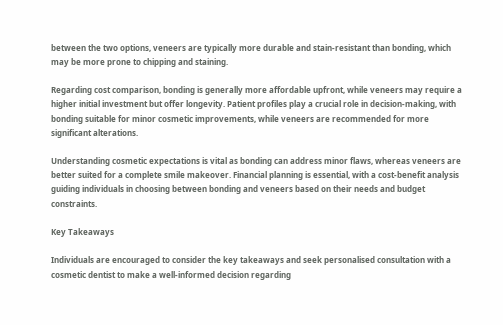between the two options, veneers are typically more durable and stain-resistant than bonding, which may be more prone to chipping and staining.

Regarding cost comparison, bonding is generally more affordable upfront, while veneers may require a higher initial investment but offer longevity. Patient profiles play a crucial role in decision-making, with bonding suitable for minor cosmetic improvements, while veneers are recommended for more significant alterations.

Understanding cosmetic expectations is vital as bonding can address minor flaws, whereas veneers are better suited for a complete smile makeover. Financial planning is essential, with a cost-benefit analysis guiding individuals in choosing between bonding and veneers based on their needs and budget constraints.

Key Takeaways

Individuals are encouraged to consider the key takeaways and seek personalised consultation with a cosmetic dentist to make a well-informed decision regarding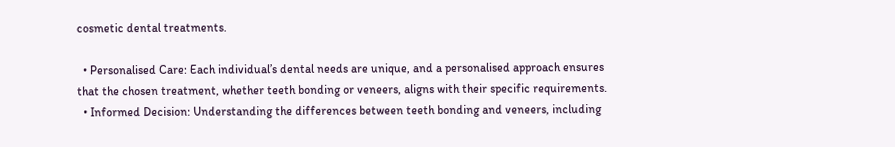cosmetic dental treatments.

  • Personalised Care: Each individual’s dental needs are unique, and a personalised approach ensures that the chosen treatment, whether teeth bonding or veneers, aligns with their specific requirements.
  • Informed Decision: Understanding the differences between teeth bonding and veneers, including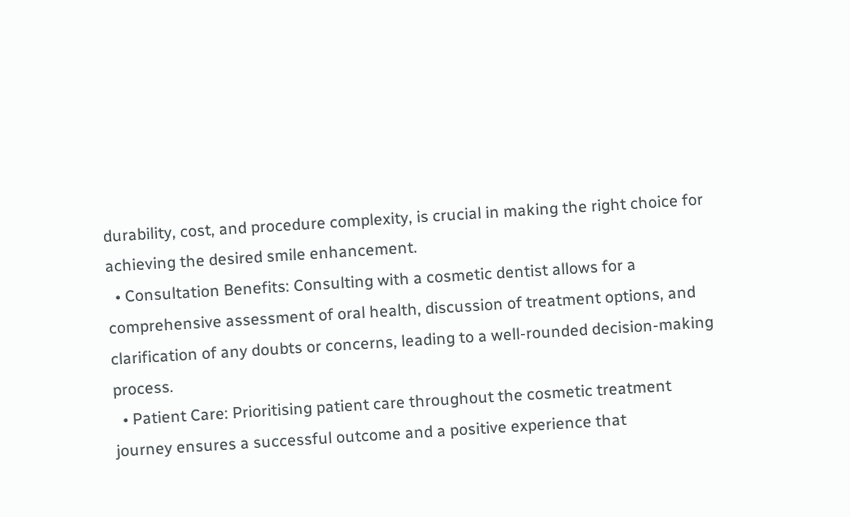durability, cost, and procedure complexity, is crucial in making the right choice for achieving the desired smile enhancement.
  • Consultation Benefits: Consulting with a cosmetic dentist allows for a comprehensive assessment of oral health, discussion of treatment options, and clarification of any doubts or concerns, leading to a well-rounded decision-making process.
  • Patient Care: Prioritising patient care throughout the cosmetic treatment journey ensures a successful outcome and a positive experience that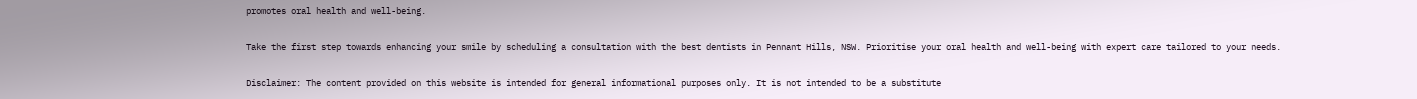promotes oral health and well-being.

Take the first step towards enhancing your smile by scheduling a consultation with the best dentists in Pennant Hills, NSW. Prioritise your oral health and well-being with expert care tailored to your needs.

Disclaimer: The content provided on this website is intended for general informational purposes only. It is not intended to be a substitute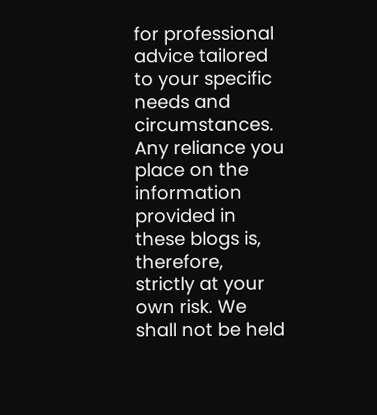for professional advice tailored to your specific needs and circumstances. Any reliance you place on the information provided in these blogs is, therefore, strictly at your own risk. We shall not be held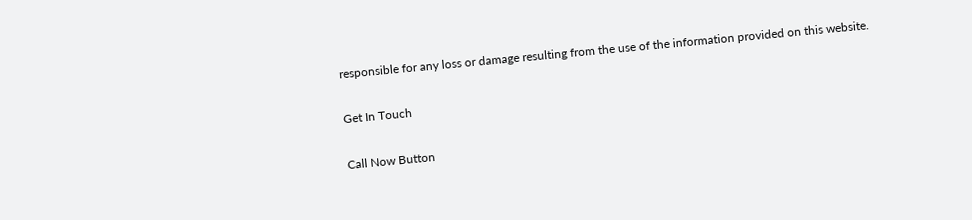responsible for any loss or damage resulting from the use of the information provided on this website.

Get In Touch

Call Now Button